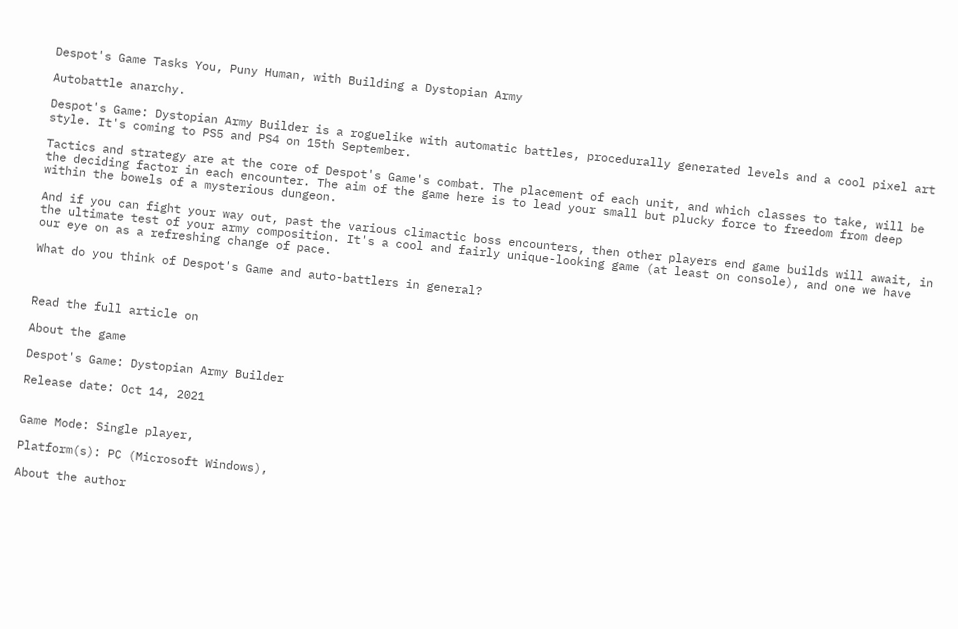Despot's Game Tasks You, Puny Human, with Building a Dystopian Army

Autobattle anarchy.

Despot's Game: Dystopian Army Builder is a roguelike with automatic battles, procedurally generated levels and a cool pixel art style. It's coming to PS5 and PS4 on 15th September.

Tactics and strategy are at the core of Despot's Game's combat. The placement of each unit, and which classes to take, will be the deciding factor in each encounter. The aim of the game here is to lead your small but plucky force to freedom from deep within the bowels of a mysterious dungeon.

And if you can fight your way out, past the various climactic boss encounters, then other players end game builds will await, in the ultimate test of your army composition. It's a cool and fairly unique-looking game (at least on console), and one we have our eye on as a refreshing change of pace.

What do you think of Despot's Game and auto-battlers in general?



Read the full article on

About the game

Despot's Game: Dystopian Army Builder

Release date: Oct 14, 2021


Game Mode: Single player,

Platform(s): PC (Microsoft Windows),

About the author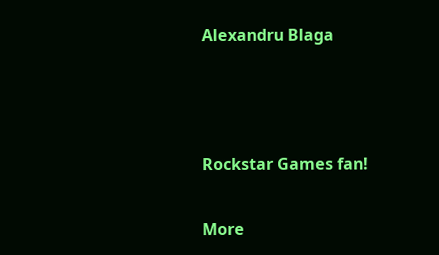Alexandru Blaga



Rockstar Games fan!

More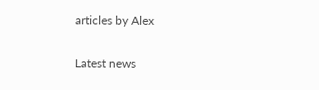articles by Alex

Latest news